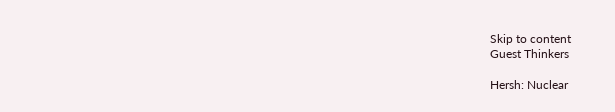Skip to content
Guest Thinkers

Hersh: Nuclear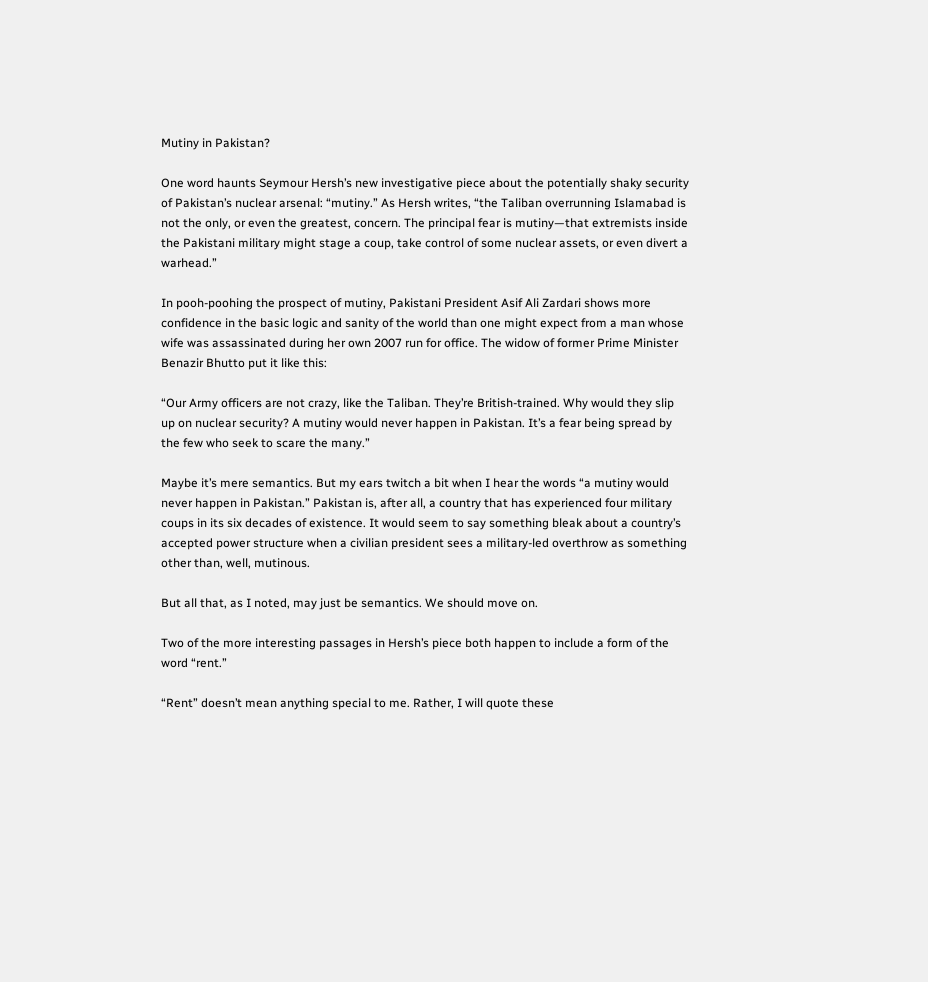Mutiny in Pakistan?

One word haunts Seymour Hersh’s new investigative piece about the potentially shaky security of Pakistan’s nuclear arsenal: “mutiny.” As Hersh writes, “the Taliban overrunning Islamabad is not the only, or even the greatest, concern. The principal fear is mutiny—that extremists inside the Pakistani military might stage a coup, take control of some nuclear assets, or even divert a warhead.”

In pooh-poohing the prospect of mutiny, Pakistani President Asif Ali Zardari shows more confidence in the basic logic and sanity of the world than one might expect from a man whose wife was assassinated during her own 2007 run for office. The widow of former Prime Minister Benazir Bhutto put it like this:

“Our Army officers are not crazy, like the Taliban. They’re British-trained. Why would they slip up on nuclear security? A mutiny would never happen in Pakistan. It’s a fear being spread by the few who seek to scare the many.”

Maybe it’s mere semantics. But my ears twitch a bit when I hear the words “a mutiny would never happen in Pakistan.” Pakistan is, after all, a country that has experienced four military coups in its six decades of existence. It would seem to say something bleak about a country’s accepted power structure when a civilian president sees a military-led overthrow as something other than, well, mutinous.

But all that, as I noted, may just be semantics. We should move on.

Two of the more interesting passages in Hersh’s piece both happen to include a form of the word “rent.”

“Rent” doesn’t mean anything special to me. Rather, I will quote these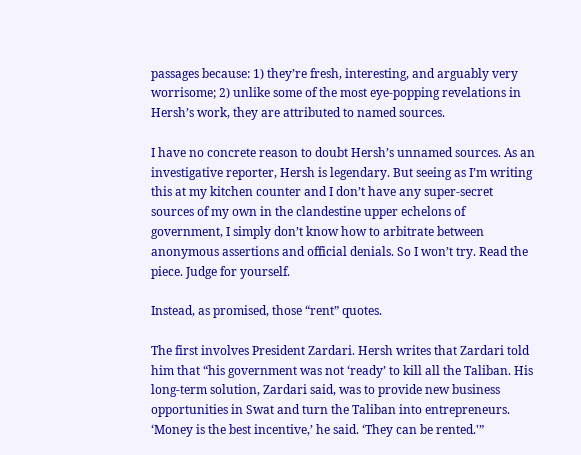passages because: 1) they’re fresh, interesting, and arguably very worrisome; 2) unlike some of the most eye-popping revelations in Hersh’s work, they are attributed to named sources.

I have no concrete reason to doubt Hersh’s unnamed sources. As an investigative reporter, Hersh is legendary. But seeing as I’m writing this at my kitchen counter and I don’t have any super-secret sources of my own in the clandestine upper echelons of government, I simply don’t know how to arbitrate between anonymous assertions and official denials. So I won’t try. Read the piece. Judge for yourself.

Instead, as promised, those “rent” quotes.

The first involves President Zardari. Hersh writes that Zardari told him that “his government was not ‘ready’ to kill all the Taliban. His long-term solution, Zardari said, was to provide new business opportunities in Swat and turn the Taliban into entrepreneurs. ‘Money is the best incentive,’ he said. ‘They can be rented.'”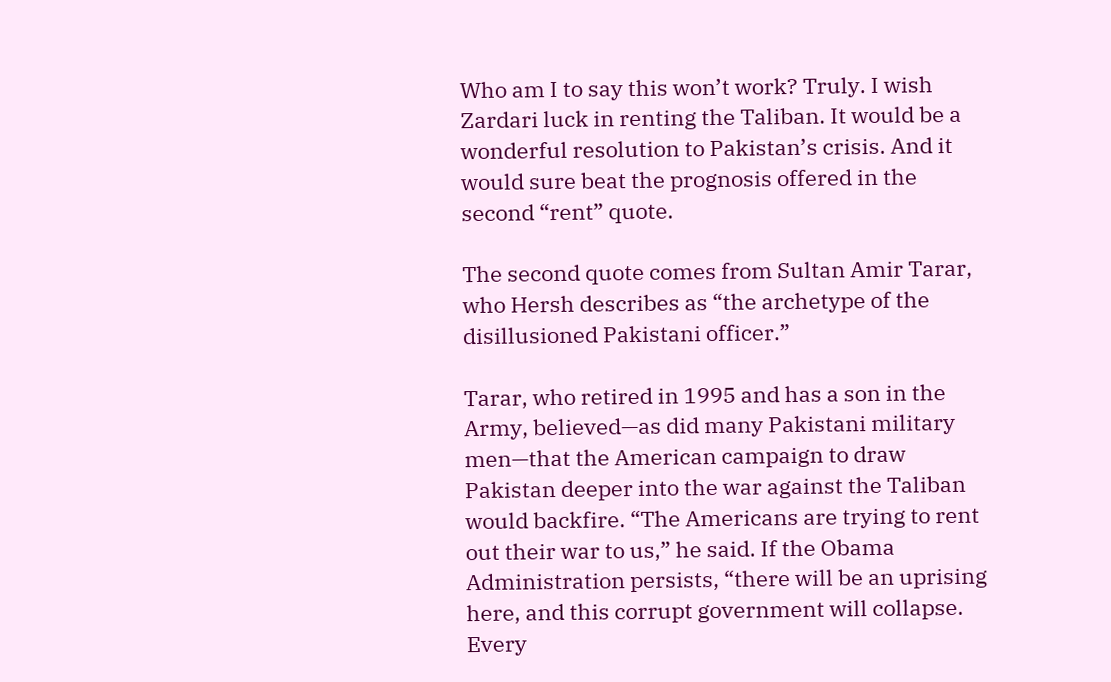Who am I to say this won’t work? Truly. I wish Zardari luck in renting the Taliban. It would be a wonderful resolution to Pakistan’s crisis. And it would sure beat the prognosis offered in the second “rent” quote.

The second quote comes from Sultan Amir Tarar, who Hersh describes as “the archetype of the disillusioned Pakistani officer.”

Tarar, who retired in 1995 and has a son in the Army, believed—as did many Pakistani military men—that the American campaign to draw Pakistan deeper into the war against the Taliban would backfire. “The Americans are trying to rent out their war to us,” he said. If the Obama Administration persists, “there will be an uprising here, and this corrupt government will collapse. Every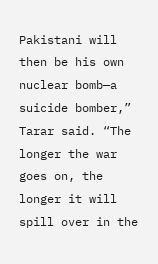Pakistani will then be his own nuclear bomb—a suicide bomber,” Tarar said. “The longer the war goes on, the longer it will spill over in the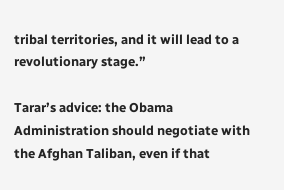tribal territories, and it will lead to a revolutionary stage.”

Tarar’s advice: the Obama Administration should negotiate with the Afghan Taliban, even if that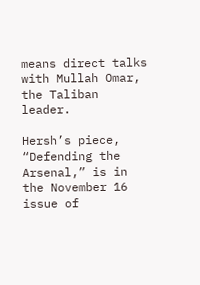means direct talks with Mullah Omar, the Taliban leader.

Hersh’s piece, “Defending the Arsenal,” is in the November 16 issue of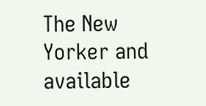The New Yorker and available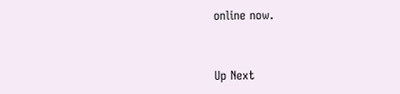online now.


Up Next